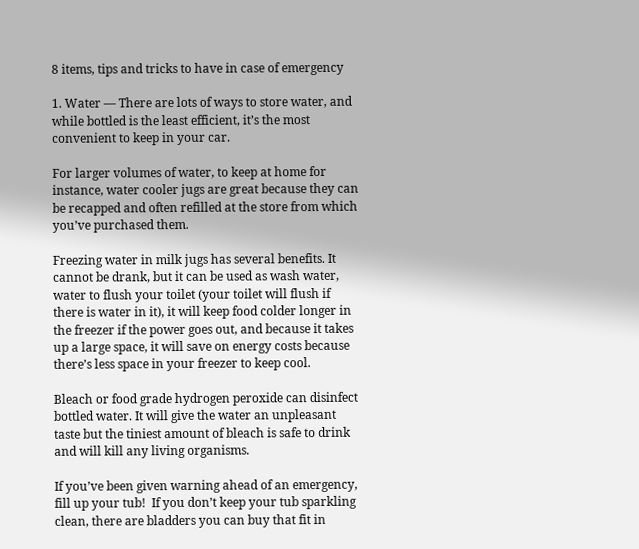8 items, tips and tricks to have in case of emergency

1. Water — There are lots of ways to store water, and while bottled is the least efficient, it’s the most convenient to keep in your car.

For larger volumes of water, to keep at home for instance, water cooler jugs are great because they can be recapped and often refilled at the store from which you’ve purchased them.

Freezing water in milk jugs has several benefits. It cannot be drank, but it can be used as wash water, water to flush your toilet (your toilet will flush if there is water in it), it will keep food colder longer in the freezer if the power goes out, and because it takes up a large space, it will save on energy costs because there’s less space in your freezer to keep cool.

Bleach or food grade hydrogen peroxide can disinfect bottled water. It will give the water an unpleasant taste but the tiniest amount of bleach is safe to drink and will kill any living organisms.

If you’ve been given warning ahead of an emergency, fill up your tub!  If you don’t keep your tub sparkling clean, there are bladders you can buy that fit in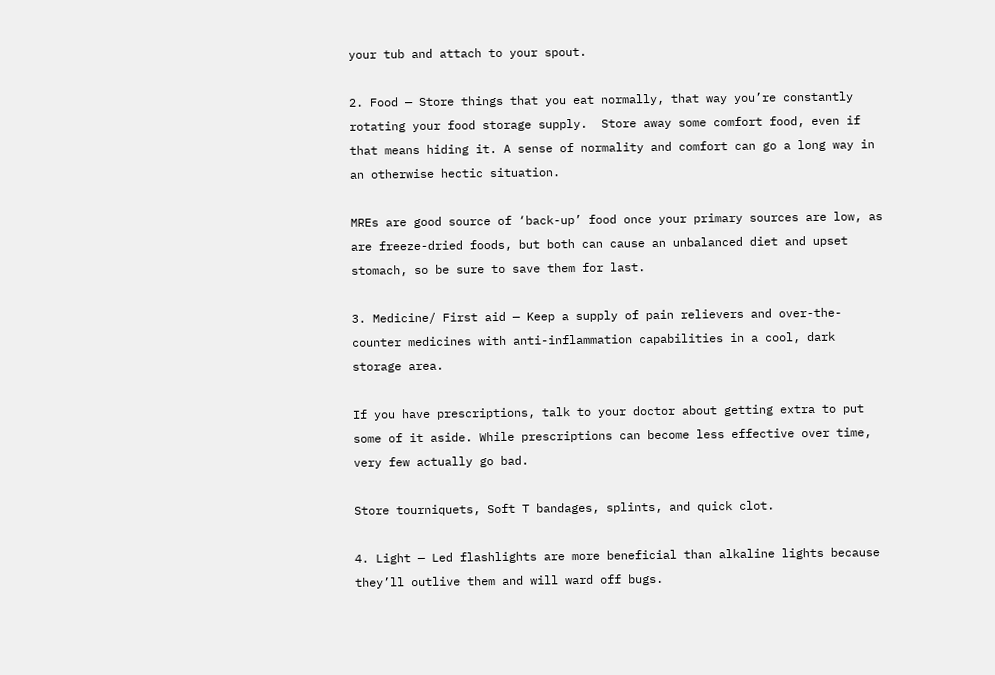your tub and attach to your spout.

2. Food — Store things that you eat normally, that way you’re constantly rotating your food storage supply.  Store away some comfort food, even if that means hiding it. A sense of normality and comfort can go a long way in an otherwise hectic situation.

MREs are good source of ‘back-up’ food once your primary sources are low, as are freeze-dried foods, but both can cause an unbalanced diet and upset stomach, so be sure to save them for last.

3. Medicine/ First aid — Keep a supply of pain relievers and over-the-counter medicines with anti-inflammation capabilities in a cool, dark storage area.

If you have prescriptions, talk to your doctor about getting extra to put some of it aside. While prescriptions can become less effective over time, very few actually go bad.

Store tourniquets, Soft T bandages, splints, and quick clot.

4. Light — Led flashlights are more beneficial than alkaline lights because they’ll outlive them and will ward off bugs.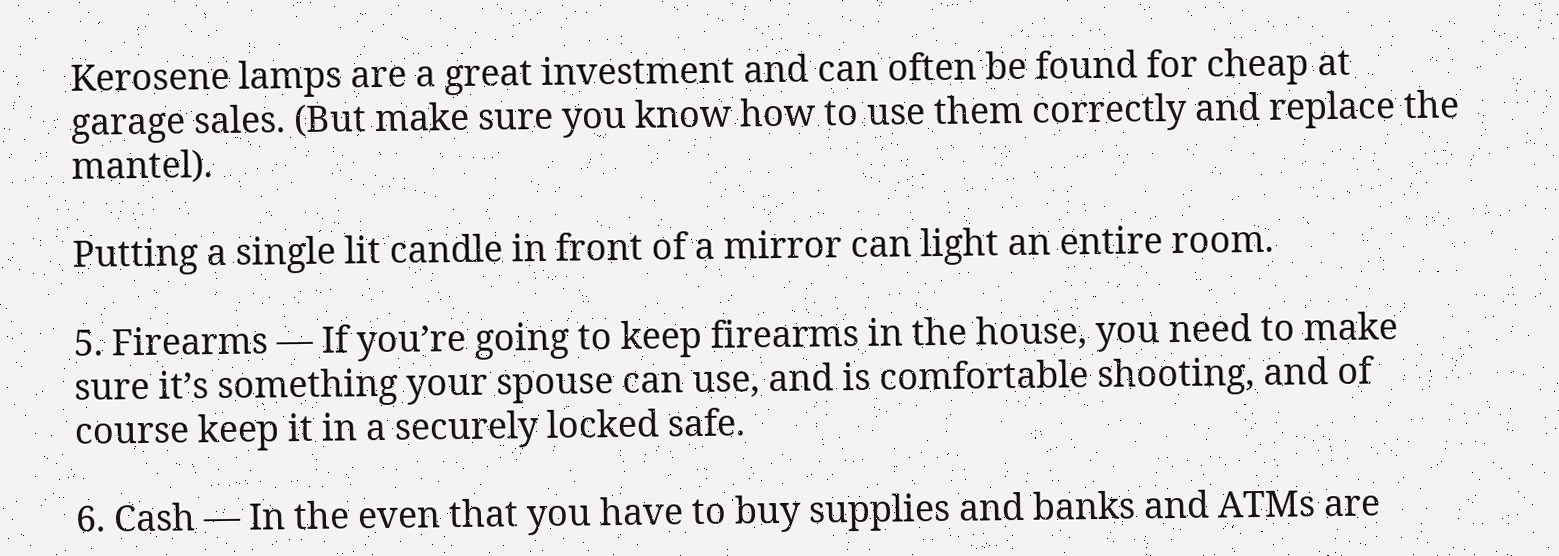Kerosene lamps are a great investment and can often be found for cheap at garage sales. (But make sure you know how to use them correctly and replace the mantel).

Putting a single lit candle in front of a mirror can light an entire room.

5. Firearms — If you’re going to keep firearms in the house, you need to make sure it’s something your spouse can use, and is comfortable shooting, and of course keep it in a securely locked safe.

6. Cash — In the even that you have to buy supplies and banks and ATMs are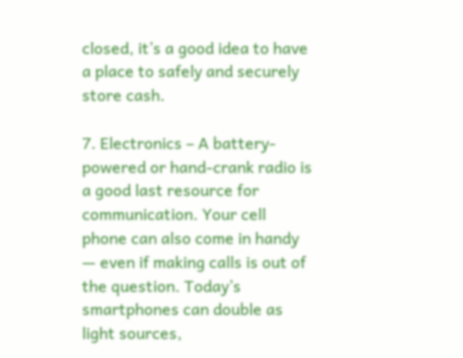closed, it’s a good idea to have a place to safely and securely store cash.

7. Electronics – A battery-powered or hand-crank radio is a good last resource for communication. Your cell phone can also come in handy — even if making calls is out of the question. Today’s smartphones can double as light sources,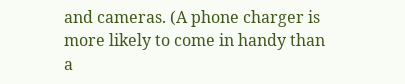and cameras. (A phone charger is more likely to come in handy than a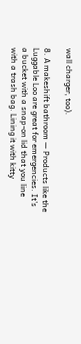wall charger, too).

8. A makeshift bathroom — Products like the Luggable Loo are great for emergencies. It’s a bucket with a snap-on lid that you line with a trash bag. Lining it with kitty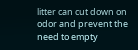litter can cut down on odor and prevent the need to empty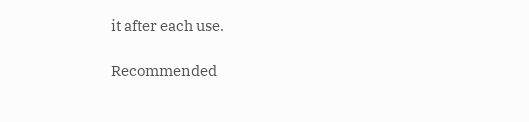it after each use.

Recommended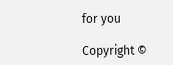for you

Copyright ©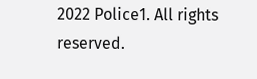2022 Police1. All rights reserved.